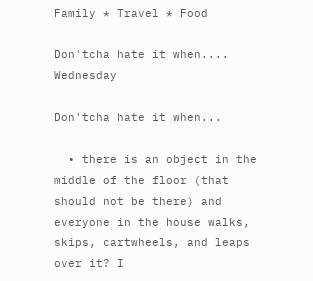Family * Travel * Food

Don'tcha hate it when.... Wednesday

Don'tcha hate it when...

  • there is an object in the middle of the floor (that should not be there) and everyone in the house walks, skips, cartwheels, and leaps over it? I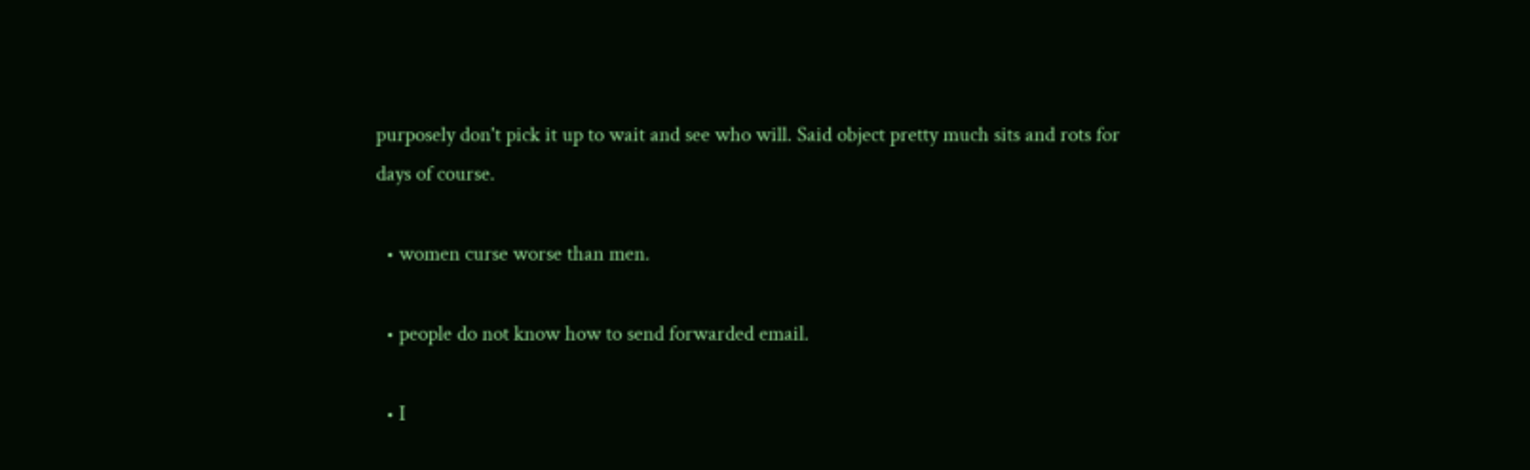purposely don't pick it up to wait and see who will. Said object pretty much sits and rots for days of course.

  • women curse worse than men.

  • people do not know how to send forwarded email.

  • I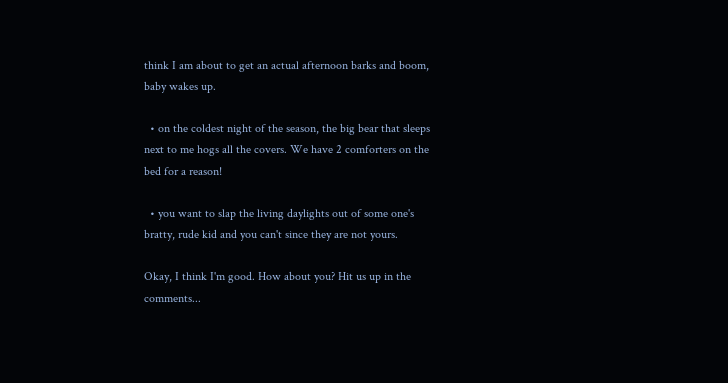think I am about to get an actual afternoon barks and boom, baby wakes up.

  • on the coldest night of the season, the big bear that sleeps next to me hogs all the covers. We have 2 comforters on the bed for a reason!

  • you want to slap the living daylights out of some one's bratty, rude kid and you can't since they are not yours.

Okay, I think I'm good. How about you? Hit us up in the comments...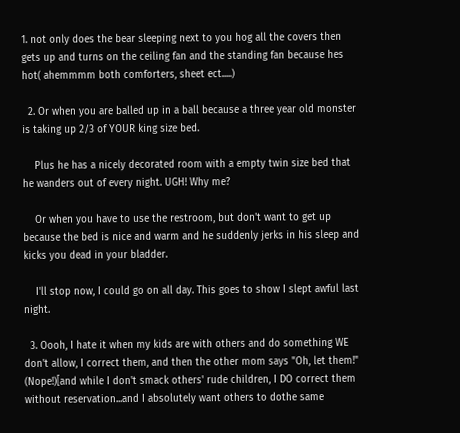1. not only does the bear sleeping next to you hog all the covers then gets up and turns on the ceiling fan and the standing fan because hes hot( ahemmmm both comforters, sheet ect.....)

  2. Or when you are balled up in a ball because a three year old monster is taking up 2/3 of YOUR king size bed.

    Plus he has a nicely decorated room with a empty twin size bed that he wanders out of every night. UGH! Why me?

    Or when you have to use the restroom, but don't want to get up because the bed is nice and warm and he suddenly jerks in his sleep and kicks you dead in your bladder.

    I'll stop now, I could go on all day. This goes to show I slept awful last night.

  3. Oooh, I hate it when my kids are with others and do something WE don't allow, I correct them, and then the other mom says "Oh, let them!" (Nope!)[and while I don't smack others' rude children, I DO correct them without reservation...and I absolutely want others to dothe same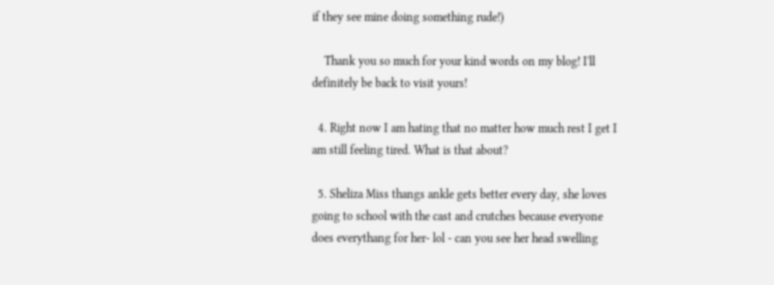if they see mine doing something rude!)

    Thank you so much for your kind words on my blog! I'll definitely be back to visit yours!

  4. Right now I am hating that no matter how much rest I get I am still feeling tired. What is that about?

  5. Sheliza Miss thangs ankle gets better every day, she loves going to school with the cast and crutches because everyone does everythang for her- lol - can you see her head swelling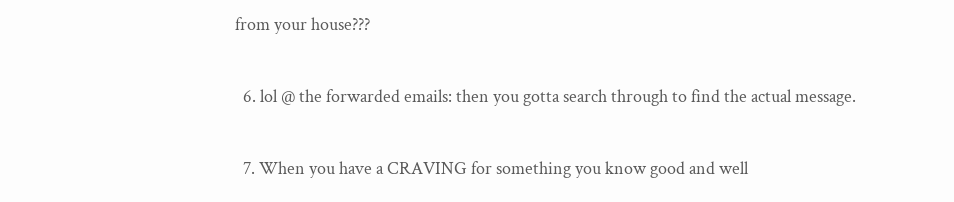from your house???

  6. lol @ the forwarded emails: then you gotta search through to find the actual message.

  7. When you have a CRAVING for something you know good and well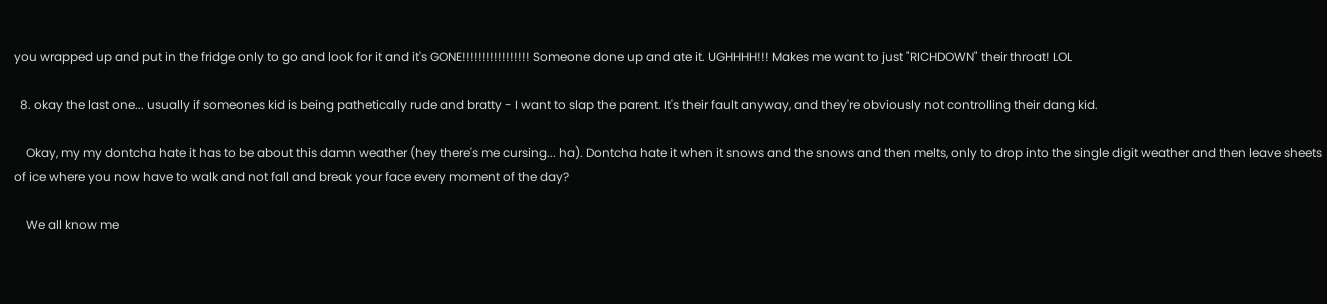you wrapped up and put in the fridge only to go and look for it and it's GONE!!!!!!!!!!!!!!!!! Someone done up and ate it. UGHHHH!!! Makes me want to just "RICHDOWN" their throat! LOL

  8. okay the last one... usually if someones kid is being pathetically rude and bratty - I want to slap the parent. It's their fault anyway, and they're obviously not controlling their dang kid.

    Okay, my my dontcha hate it has to be about this damn weather (hey there's me cursing... ha). Dontcha hate it when it snows and the snows and then melts, only to drop into the single digit weather and then leave sheets of ice where you now have to walk and not fall and break your face every moment of the day?

    We all know me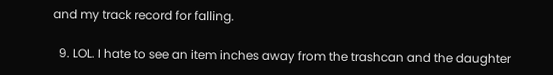and my track record for falling.

  9. LOL. I hate to see an item inches away from the trashcan and the daughter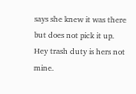says she knew it was there but does not pick it up. Hey trash duty is hers not mine.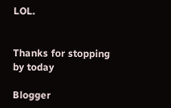LOL.


Thanks for stopping by today

Blogger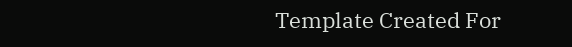Template Created For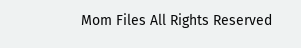Mom Files All Rights Reserved